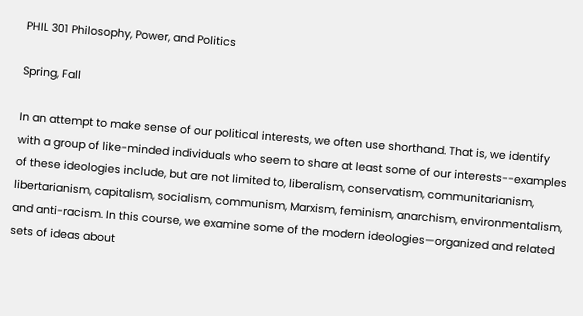PHIL 301 Philosophy, Power, and Politics

Spring, Fall

In an attempt to make sense of our political interests, we often use shorthand. That is, we identify with a group of like-minded individuals who seem to share at least some of our interests--examples of these ideologies include, but are not limited to, liberalism, conservatism, communitarianism, libertarianism, capitalism, socialism, communism, Marxism, feminism, anarchism, environmentalism, and anti-racism. In this course, we examine some of the modern ideologies—organized and related sets of ideas about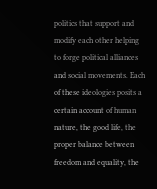politics that support and modify each other helping to forge political alliances and social movements. Each of these ideologies posits a certain account of human nature, the good life, the proper balance between freedom and equality, the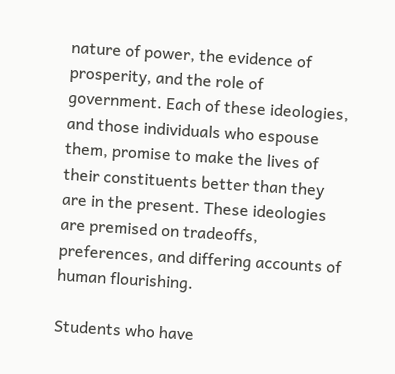nature of power, the evidence of prosperity, and the role of government. Each of these ideologies, and those individuals who espouse them, promise to make the lives of their constituents better than they are in the present. These ideologies are premised on tradeoffs, preferences, and differing accounts of human flourishing.

Students who have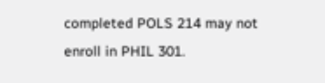completed POLS 214 may not enroll in PHIL 301.